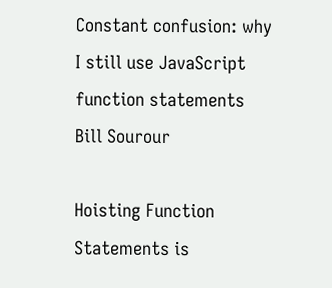Constant confusion: why I still use JavaScript function statements
Bill Sourour

Hoisting Function Statements is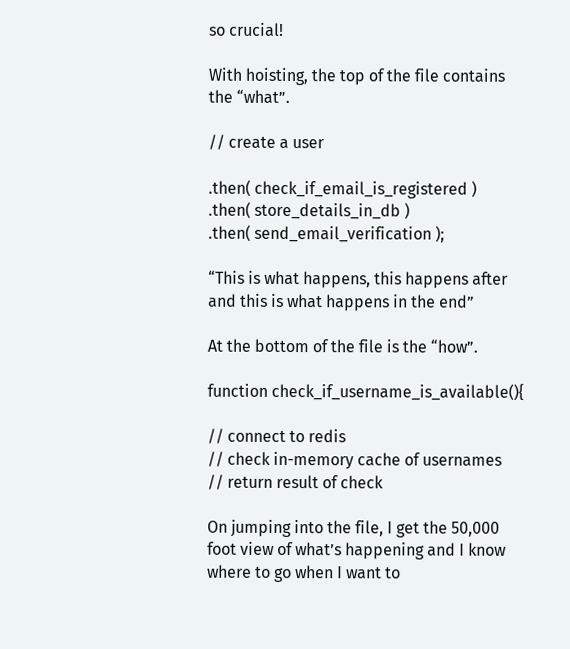so crucial!

With hoisting, the top of the file contains the “what”.

// create a user

.then( check_if_email_is_registered )
.then( store_details_in_db )
.then( send_email_verification );

“This is what happens, this happens after and this is what happens in the end”

At the bottom of the file is the “how”.

function check_if_username_is_available(){

// connect to redis
// check in-memory cache of usernames
// return result of check

On jumping into the file, I get the 50,000 foot view of what’s happening and I know where to go when I want to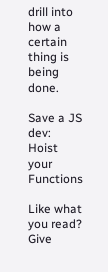drill into how a certain thing is being done.

Save a JS dev: Hoist your Functions

Like what you read? Give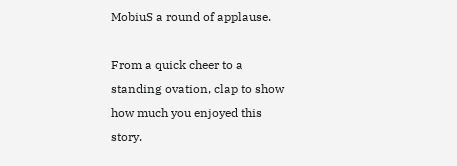MobiuS a round of applause.

From a quick cheer to a standing ovation, clap to show how much you enjoyed this story.